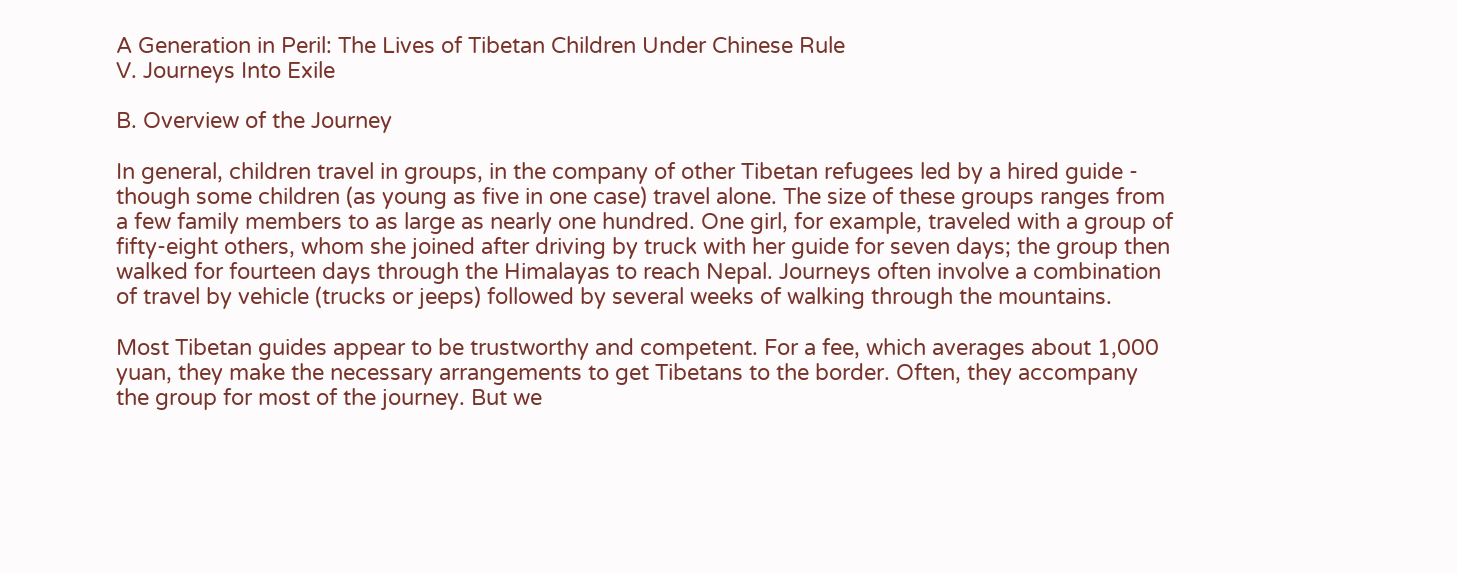A Generation in Peril: The Lives of Tibetan Children Under Chinese Rule
V. Journeys Into Exile

B. Overview of the Journey

In general, children travel in groups, in the company of other Tibetan refugees led by a hired guide - though some children (as young as five in one case) travel alone. The size of these groups ranges from a few family members to as large as nearly one hundred. One girl, for example, traveled with a group of fifty-eight others, whom she joined after driving by truck with her guide for seven days; the group then walked for fourteen days through the Himalayas to reach Nepal. Journeys often involve a combination of travel by vehicle (trucks or jeeps) followed by several weeks of walking through the mountains.

Most Tibetan guides appear to be trustworthy and competent. For a fee, which averages about 1,000 yuan, they make the necessary arrangements to get Tibetans to the border. Often, they accompany the group for most of the journey. But we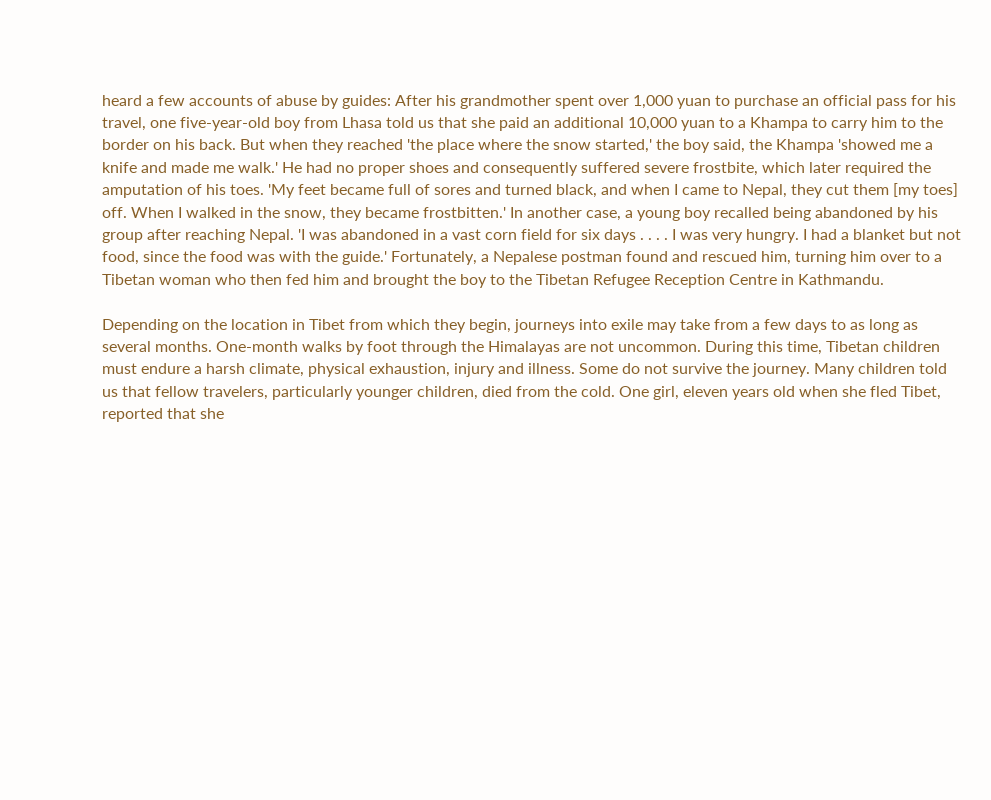heard a few accounts of abuse by guides: After his grandmother spent over 1,000 yuan to purchase an official pass for his travel, one five-year-old boy from Lhasa told us that she paid an additional 10,000 yuan to a Khampa to carry him to the border on his back. But when they reached 'the place where the snow started,' the boy said, the Khampa 'showed me a knife and made me walk.' He had no proper shoes and consequently suffered severe frostbite, which later required the amputation of his toes. 'My feet became full of sores and turned black, and when I came to Nepal, they cut them [my toes] off. When I walked in the snow, they became frostbitten.' In another case, a young boy recalled being abandoned by his group after reaching Nepal. 'I was abandoned in a vast corn field for six days . . . . I was very hungry. I had a blanket but not food, since the food was with the guide.' Fortunately, a Nepalese postman found and rescued him, turning him over to a Tibetan woman who then fed him and brought the boy to the Tibetan Refugee Reception Centre in Kathmandu.

Depending on the location in Tibet from which they begin, journeys into exile may take from a few days to as long as several months. One-month walks by foot through the Himalayas are not uncommon. During this time, Tibetan children must endure a harsh climate, physical exhaustion, injury and illness. Some do not survive the journey. Many children told us that fellow travelers, particularly younger children, died from the cold. One girl, eleven years old when she fled Tibet, reported that she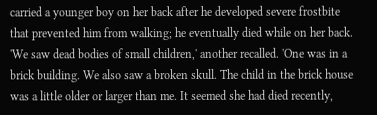carried a younger boy on her back after he developed severe frostbite that prevented him from walking; he eventually died while on her back. 'We saw dead bodies of small children,' another recalled. 'One was in a brick building. We also saw a broken skull. The child in the brick house was a little older or larger than me. It seemed she had died recently,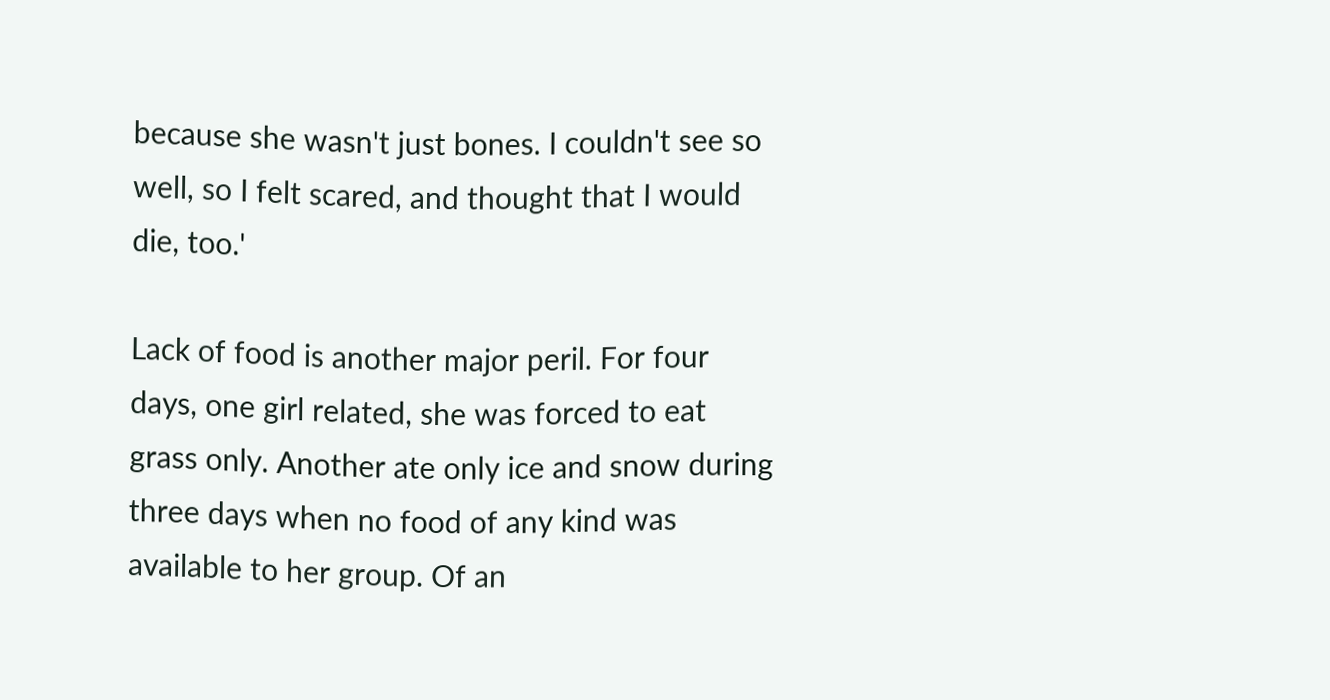because she wasn't just bones. I couldn't see so well, so I felt scared, and thought that I would die, too.'

Lack of food is another major peril. For four days, one girl related, she was forced to eat grass only. Another ate only ice and snow during three days when no food of any kind was available to her group. Of an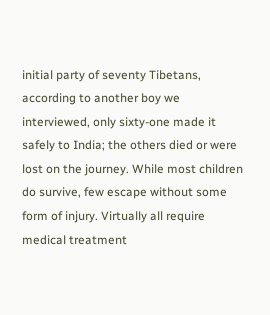initial party of seventy Tibetans, according to another boy we interviewed, only sixty-one made it safely to India; the others died or were lost on the journey. While most children do survive, few escape without some form of injury. Virtually all require medical treatment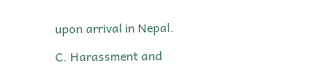upon arrival in Nepal.

C. Harassment and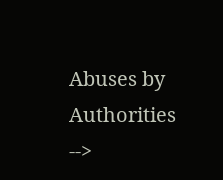Abuses by Authorities -->